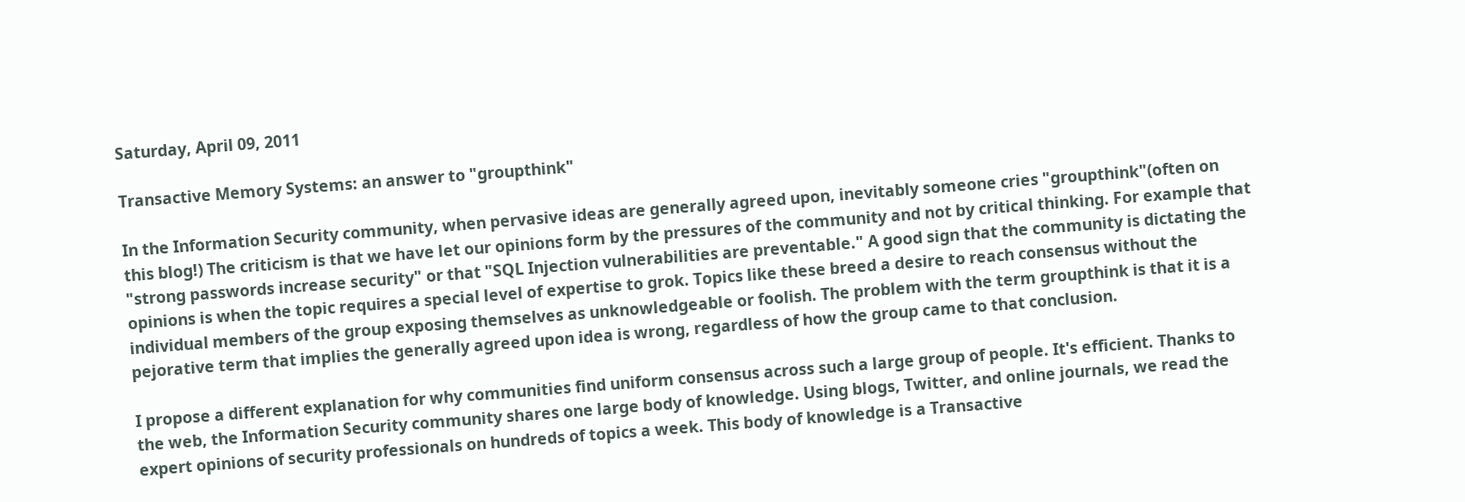Saturday, April 09, 2011

Transactive Memory Systems: an answer to "groupthink"

In the Information Security community, when pervasive ideas are generally agreed upon, inevitably someone cries "groupthink"(often on this blog!) The criticism is that we have let our opinions form by the pressures of the community and not by critical thinking. For example that "strong passwords increase security" or that "SQL Injection vulnerabilities are preventable." A good sign that the community is dictating the opinions is when the topic requires a special level of expertise to grok. Topics like these breed a desire to reach consensus without the individual members of the group exposing themselves as unknowledgeable or foolish. The problem with the term groupthink is that it is a pejorative term that implies the generally agreed upon idea is wrong, regardless of how the group came to that conclusion.

I propose a different explanation for why communities find uniform consensus across such a large group of people. It's efficient. Thanks to the web, the Information Security community shares one large body of knowledge. Using blogs, Twitter, and online journals, we read the expert opinions of security professionals on hundreds of topics a week. This body of knowledge is a Transactive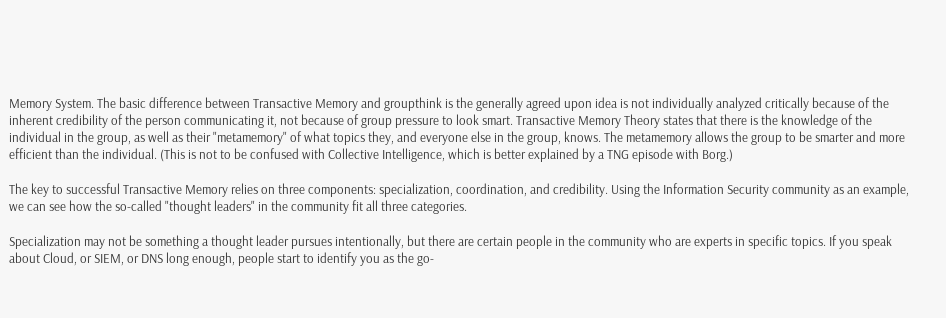Memory System. The basic difference between Transactive Memory and groupthink is the generally agreed upon idea is not individually analyzed critically because of the inherent credibility of the person communicating it, not because of group pressure to look smart. Transactive Memory Theory states that there is the knowledge of the individual in the group, as well as their "metamemory" of what topics they, and everyone else in the group, knows. The metamemory allows the group to be smarter and more efficient than the individual. (This is not to be confused with Collective Intelligence, which is better explained by a TNG episode with Borg.)

The key to successful Transactive Memory relies on three components: specialization, coordination, and credibility. Using the Information Security community as an example, we can see how the so-called "thought leaders" in the community fit all three categories.

Specialization may not be something a thought leader pursues intentionally, but there are certain people in the community who are experts in specific topics. If you speak about Cloud, or SIEM, or DNS long enough, people start to identify you as the go-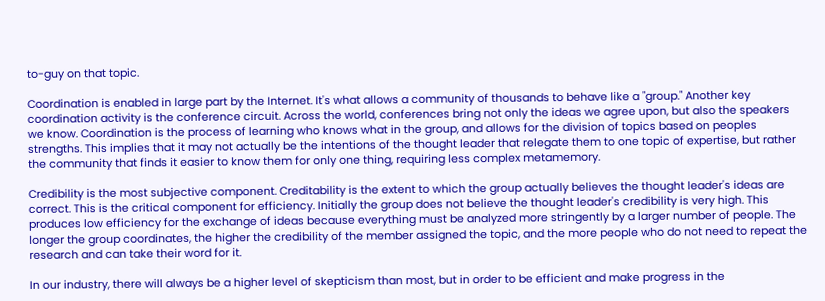to-guy on that topic.

Coordination is enabled in large part by the Internet. It's what allows a community of thousands to behave like a "group." Another key coordination activity is the conference circuit. Across the world, conferences bring not only the ideas we agree upon, but also the speakers we know. Coordination is the process of learning who knows what in the group, and allows for the division of topics based on peoples strengths. This implies that it may not actually be the intentions of the thought leader that relegate them to one topic of expertise, but rather the community that finds it easier to know them for only one thing, requiring less complex metamemory.

Credibility is the most subjective component. Creditability is the extent to which the group actually believes the thought leader's ideas are correct. This is the critical component for efficiency. Initially the group does not believe the thought leader's credibility is very high. This produces low efficiency for the exchange of ideas because everything must be analyzed more stringently by a larger number of people. The longer the group coordinates, the higher the credibility of the member assigned the topic, and the more people who do not need to repeat the research and can take their word for it.

In our industry, there will always be a higher level of skepticism than most, but in order to be efficient and make progress in the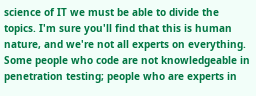science of IT we must be able to divide the topics. I'm sure you'll find that this is human nature, and we're not all experts on everything. Some people who code are not knowledgeable in penetration testing; people who are experts in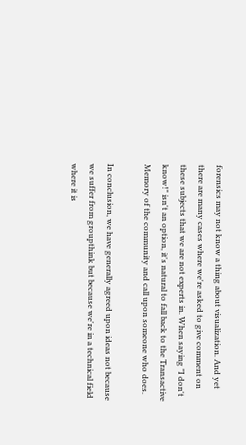forensics may not know a thing about visualization. And yet there are many cases where we're asked to give comment on these subjects that we are not experts in. When saying "I don't know!" isn't an option, it's natural to fall back to the Transactive Memory of the community and call upon someone who does.

In conclusion, we have generally agreed upon ideas not because we suffer from groupthink but because we're in a technical field where it is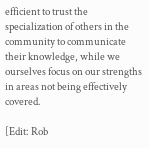efficient to trust the specialization of others in the community to communicate their knowledge, while we ourselves focus on our strengths in areas not being effectively covered.

[Edit: Rob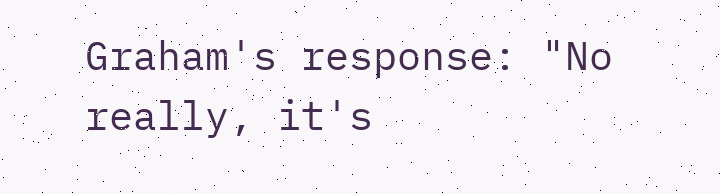Graham's response: "No really, it's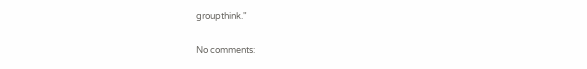groupthink."

No comments: